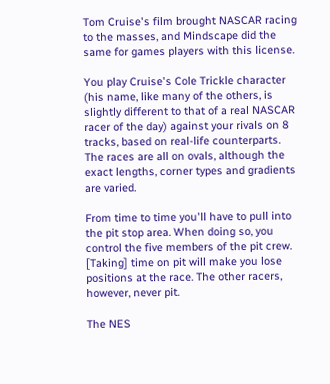Tom Cruise's film brought NASCAR racing to the masses, and Mindscape did the same for games players with this license.

You play Cruise's Cole Trickle character (his name, like many of the others, is slightly different to that of a real NASCAR racer of the day) against your rivals on 8 tracks, based on real-life counterparts. The races are all on ovals, although the exact lengths, corner types and gradients are varied.

From time to time you'll have to pull into the pit stop area. When doing so, you control the five members of the pit crew. [Taking] time on pit will make you lose positions at the race. The other racers, however, never pit.

The NES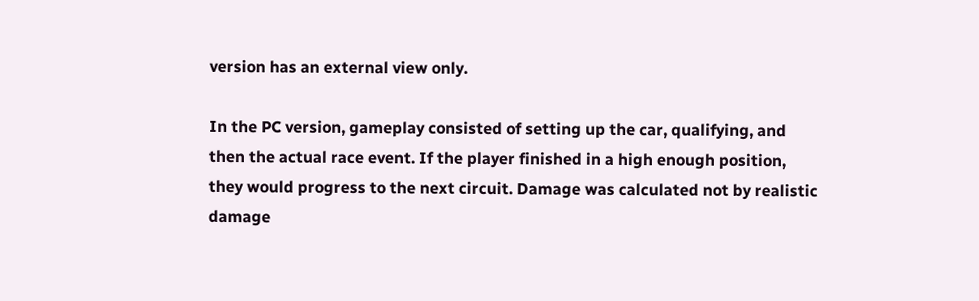version has an external view only.

In the PC version, gameplay consisted of setting up the car, qualifying, and then the actual race event. If the player finished in a high enough position, they would progress to the next circuit. Damage was calculated not by realistic damage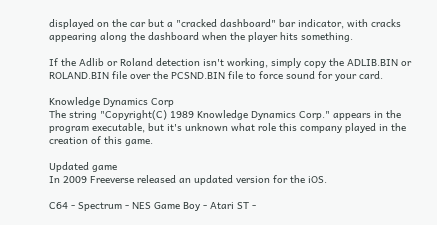displayed on the car but a "cracked dashboard" bar indicator, with cracks appearing along the dashboard when the player hits something.

If the Adlib or Roland detection isn't working, simply copy the ADLIB.BIN or ROLAND.BIN file over the PCSND.BIN file to force sound for your card.

Knowledge Dynamics Corp
The string "Copyright(C) 1989 Knowledge Dynamics Corp." appears in the program executable, but it's unknown what role this company played in the creation of this game.

Updated game
In 2009 Freeverse released an updated version for the iOS.

C64 - Spectrum - NES Game Boy - Atari ST -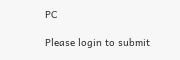PC

Please login to submit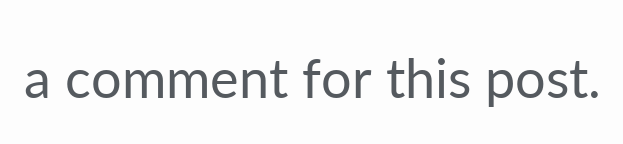a comment for this post.